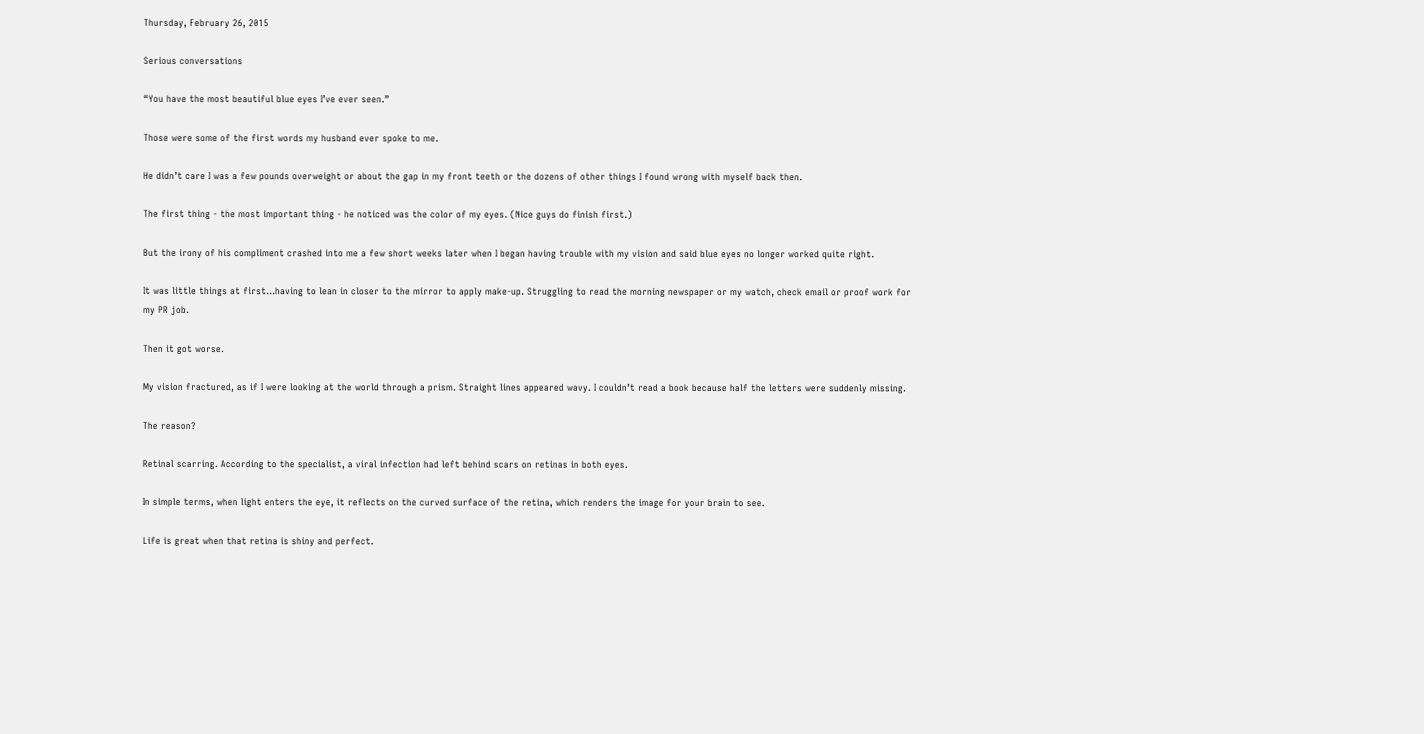Thursday, February 26, 2015

Serious conversations

“You have the most beautiful blue eyes I’ve ever seen.”

Those were some of the first words my husband ever spoke to me.

He didn’t care I was a few pounds overweight or about the gap in my front teeth or the dozens of other things I found wrong with myself back then.

The first thing - the most important thing - he noticed was the color of my eyes. (Nice guys do finish first.)

But the irony of his compliment crashed into me a few short weeks later when I began having trouble with my vision and said blue eyes no longer worked quite right.

It was little things at first...having to lean in closer to the mirror to apply make-up. Struggling to read the morning newspaper or my watch, check email or proof work for my PR job.

Then it got worse.

My vision fractured, as if I were looking at the world through a prism. Straight lines appeared wavy. I couldn’t read a book because half the letters were suddenly missing.

The reason?

Retinal scarring. According to the specialist, a viral infection had left behind scars on retinas in both eyes.

In simple terms, when light enters the eye, it reflects on the curved surface of the retina, which renders the image for your brain to see.

Life is great when that retina is shiny and perfect.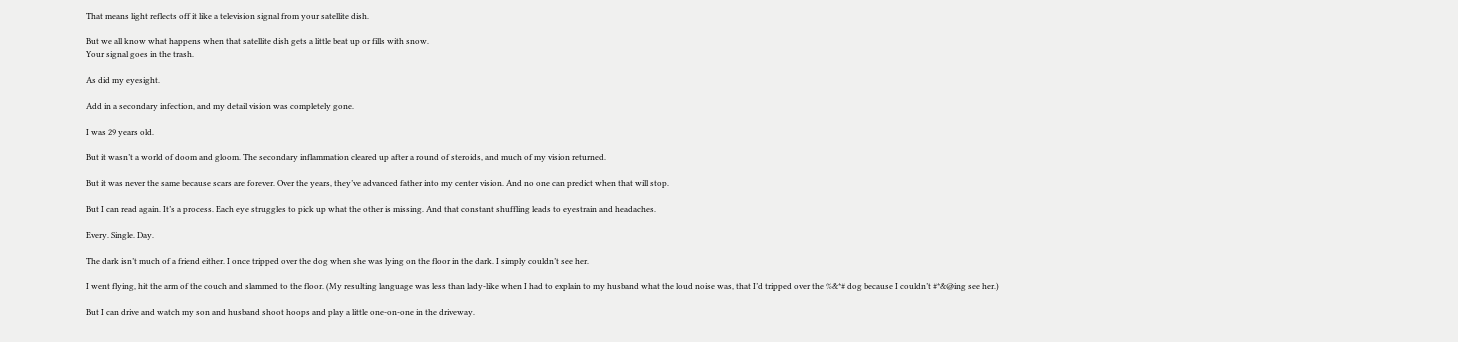That means light reflects off it like a television signal from your satellite dish.

But we all know what happens when that satellite dish gets a little beat up or fills with snow.
Your signal goes in the trash.

As did my eyesight.

Add in a secondary infection, and my detail vision was completely gone.

I was 29 years old.

But it wasn’t a world of doom and gloom. The secondary inflammation cleared up after a round of steroids, and much of my vision returned.

But it was never the same because scars are forever. Over the years, they’ve advanced father into my center vision. And no one can predict when that will stop.

But I can read again. It’s a process. Each eye struggles to pick up what the other is missing. And that constant shuffling leads to eyestrain and headaches.

Every. Single. Day.

The dark isn’t much of a friend either. I once tripped over the dog when she was lying on the floor in the dark. I simply couldn’t see her.

I went flying, hit the arm of the couch and slammed to the floor. (My resulting language was less than lady-like when I had to explain to my husband what the loud noise was, that I’d tripped over the %&*# dog because I couldn’t #*&@ing see her.)

But I can drive and watch my son and husband shoot hoops and play a little one-on-one in the driveway.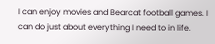I can enjoy movies and Bearcat football games. I can do just about everything I need to in life.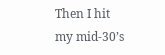Then I hit my mid-30’s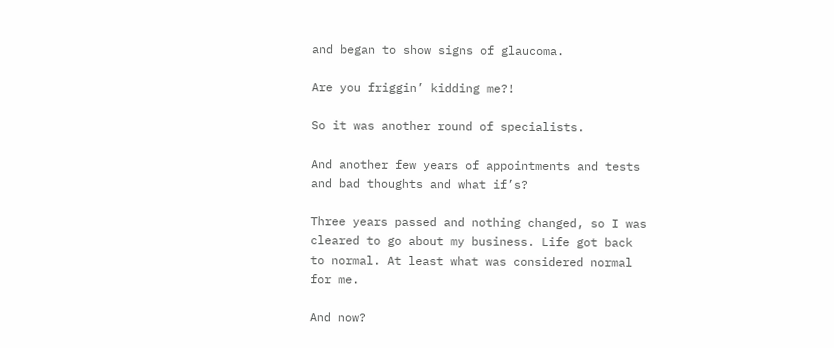and began to show signs of glaucoma.

Are you friggin’ kidding me?!

So it was another round of specialists.

And another few years of appointments and tests and bad thoughts and what if’s?

Three years passed and nothing changed, so I was cleared to go about my business. Life got back to normal. At least what was considered normal for me.

And now?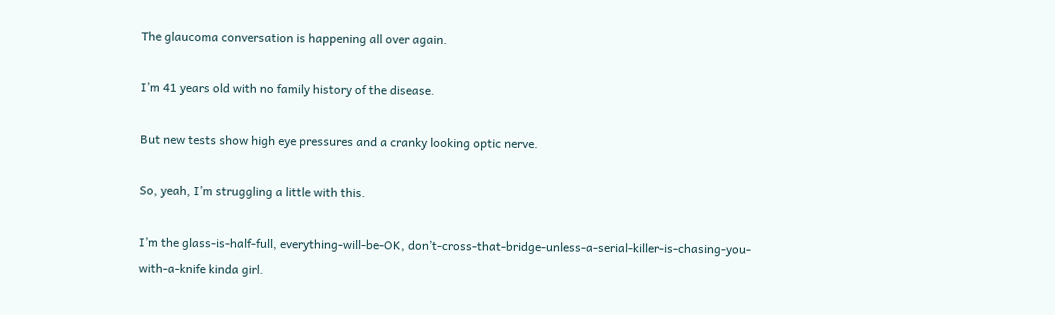The glaucoma conversation is happening all over again.

I’m 41 years old with no family history of the disease.

But new tests show high eye pressures and a cranky looking optic nerve.

So, yeah, I’m struggling a little with this.

I’m the glass-is-half-full, everything-will-be-OK, don’t-cross-that-bridge-unless-a-serial-killer-is-chasing-you-with-a-knife kinda girl.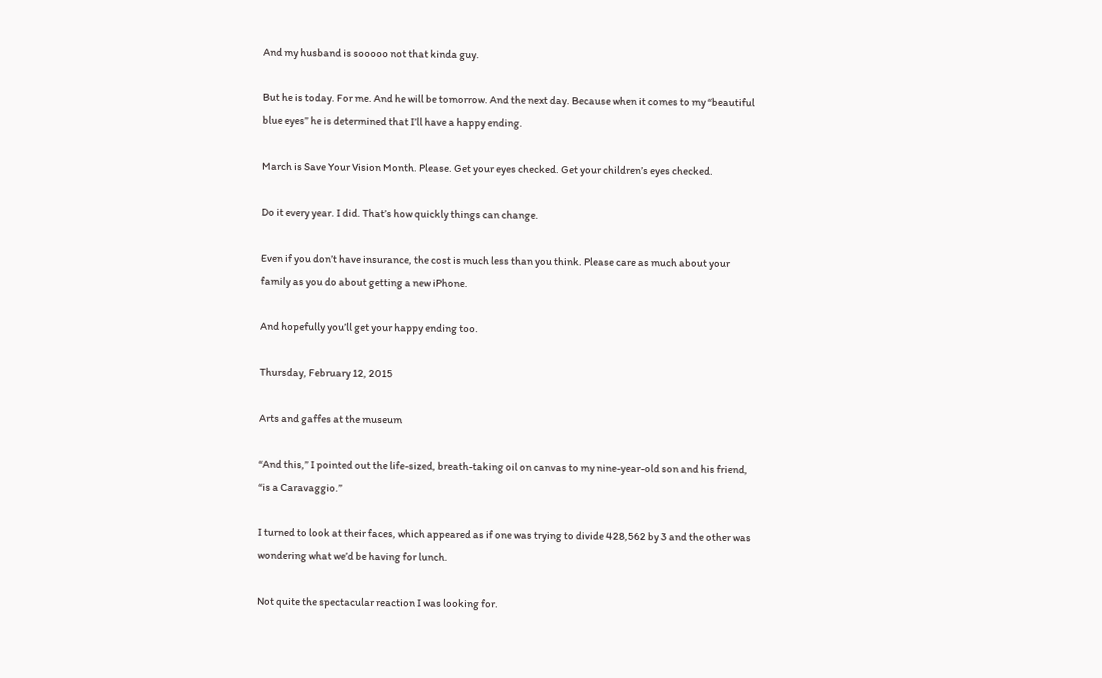And my husband is sooooo not that kinda guy.

But he is today. For me. And he will be tomorrow. And the next day. Because when it comes to my “beautiful blue eyes” he is determined that I’ll have a happy ending.

March is Save Your Vision Month. Please. Get your eyes checked. Get your children’s eyes checked.

Do it every year. I did. That’s how quickly things can change.

Even if you don’t have insurance, the cost is much less than you think. Please care as much about your family as you do about getting a new iPhone.

And hopefully you’ll get your happy ending too.

Thursday, February 12, 2015

Arts and gaffes at the museum

“And this,” I pointed out the life-sized, breath-taking oil on canvas to my nine-year-old son and his friend, “is a Caravaggio.”

I turned to look at their faces, which appeared as if one was trying to divide 428,562 by 3 and the other was wondering what we’d be having for lunch.

Not quite the spectacular reaction I was looking for.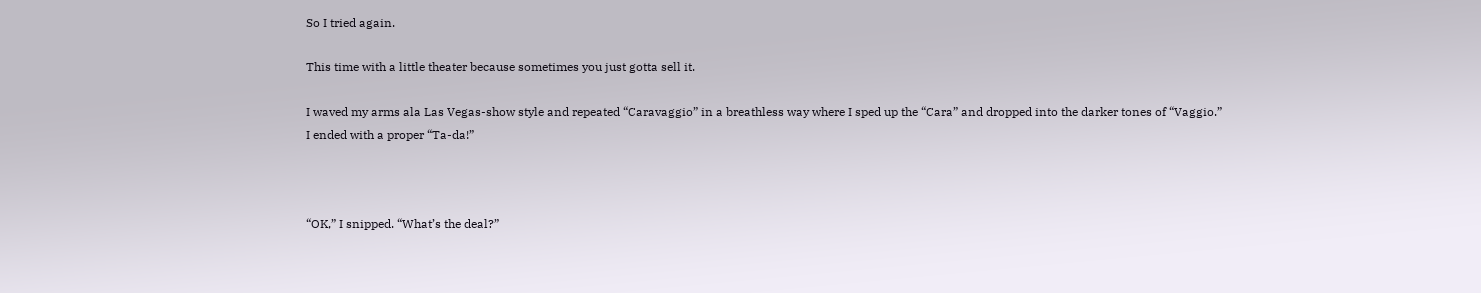So I tried again.

This time with a little theater because sometimes you just gotta sell it.

I waved my arms ala Las Vegas-show style and repeated “Caravaggio” in a breathless way where I sped up the “Cara” and dropped into the darker tones of “Vaggio.” I ended with a proper “Ta-da!”



“OK,” I snipped. “What’s the deal?”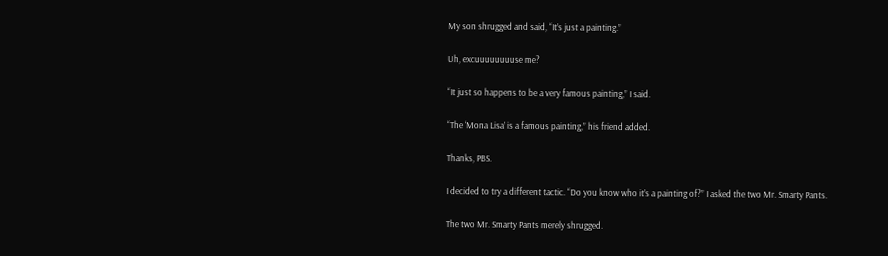My son shrugged and said, “It’s just a painting.”

Uh, excuuuuuuuuse me?

“It just so happens to be a very famous painting,” I said.

“The ‘Mona Lisa’ is a famous painting,” his friend added.

Thanks, PBS.

I decided to try a different tactic. “Do you know who it’s a painting of?” I asked the two Mr. Smarty Pants.

The two Mr. Smarty Pants merely shrugged.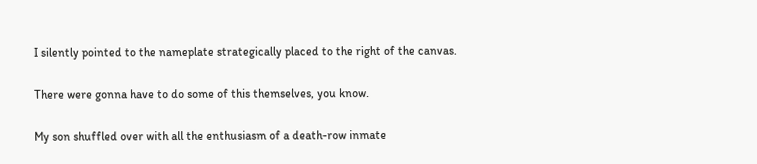I silently pointed to the nameplate strategically placed to the right of the canvas.

There were gonna have to do some of this themselves, you know.

My son shuffled over with all the enthusiasm of a death-row inmate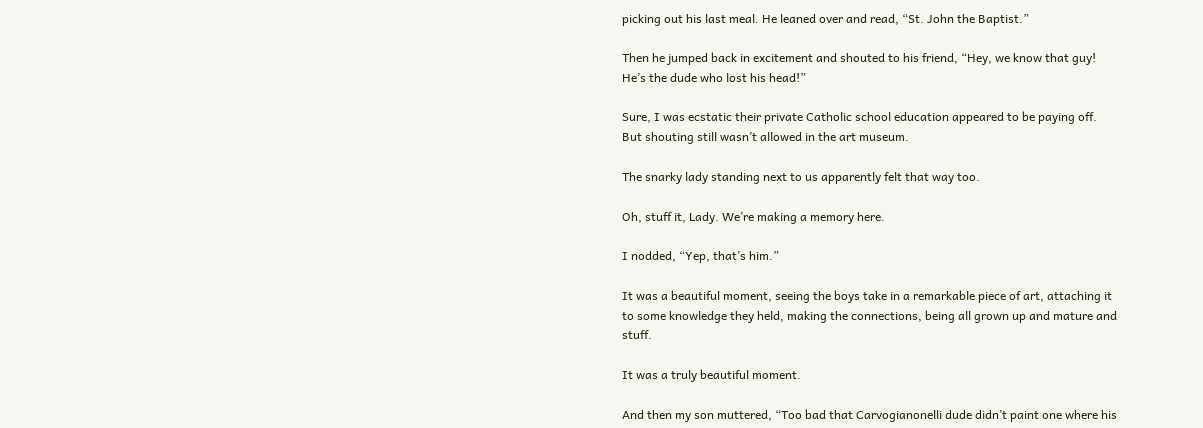picking out his last meal. He leaned over and read, “St. John the Baptist.”

Then he jumped back in excitement and shouted to his friend, “Hey, we know that guy! He’s the dude who lost his head!”

Sure, I was ecstatic their private Catholic school education appeared to be paying off. But shouting still wasn’t allowed in the art museum.

The snarky lady standing next to us apparently felt that way too.

Oh, stuff it, Lady. We’re making a memory here.

I nodded, “Yep, that’s him.”

It was a beautiful moment, seeing the boys take in a remarkable piece of art, attaching it to some knowledge they held, making the connections, being all grown up and mature and stuff.

It was a truly beautiful moment.

And then my son muttered, “Too bad that Carvogianonelli dude didn’t paint one where his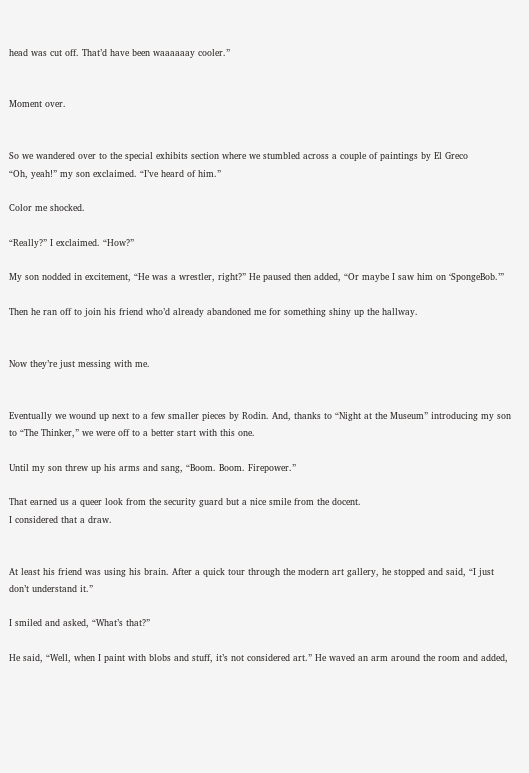head was cut off. That’d have been waaaaaay cooler.”


Moment over.


So we wandered over to the special exhibits section where we stumbled across a couple of paintings by El Greco
“Oh, yeah!” my son exclaimed. “I’ve heard of him.”

Color me shocked.

“Really?” I exclaimed. “How?”

My son nodded in excitement, “He was a wrestler, right?” He paused then added, “Or maybe I saw him on ‘SpongeBob.’”

Then he ran off to join his friend who’d already abandoned me for something shiny up the hallway.


Now they’re just messing with me.


Eventually we wound up next to a few smaller pieces by Rodin. And, thanks to “Night at the Museum” introducing my son to “The Thinker,” we were off to a better start with this one.

Until my son threw up his arms and sang, “Boom. Boom. Firepower.”

That earned us a queer look from the security guard but a nice smile from the docent.
I considered that a draw.


At least his friend was using his brain. After a quick tour through the modern art gallery, he stopped and said, “I just don’t understand it.”

I smiled and asked, “What’s that?”

He said, “Well, when I paint with blobs and stuff, it’s not considered art.” He waved an arm around the room and added,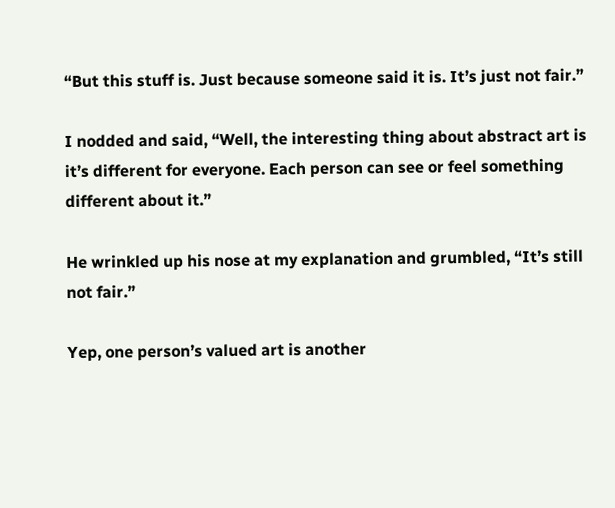“But this stuff is. Just because someone said it is. It’s just not fair.”

I nodded and said, “Well, the interesting thing about abstract art is it’s different for everyone. Each person can see or feel something different about it.”

He wrinkled up his nose at my explanation and grumbled, “It’s still not fair.”

Yep, one person’s valued art is another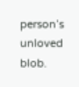person’s unloved blob.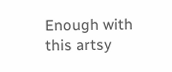Enough with this artsy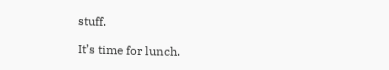stuff.

It’s time for lunch.